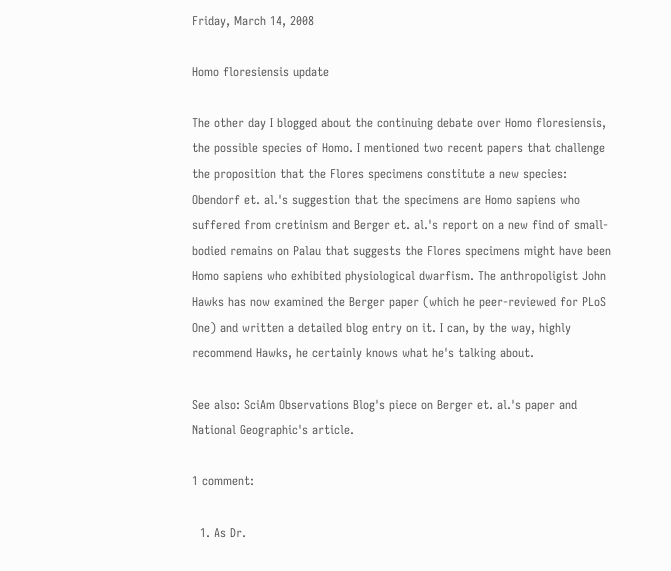Friday, March 14, 2008

Homo floresiensis update

The other day I blogged about the continuing debate over Homo floresiensis, the possible species of Homo. I mentioned two recent papers that challenge the proposition that the Flores specimens constitute a new species: Obendorf et. al.'s suggestion that the specimens are Homo sapiens who suffered from cretinism and Berger et. al.'s report on a new find of small-bodied remains on Palau that suggests the Flores specimens might have been Homo sapiens who exhibited physiological dwarfism. The anthropoligist John Hawks has now examined the Berger paper (which he peer-reviewed for PLoS One) and written a detailed blog entry on it. I can, by the way, highly recommend Hawks, he certainly knows what he's talking about.

See also: SciAm Observations Blog's piece on Berger et. al.'s paper and National Geographic's article.

1 comment:

  1. As Dr.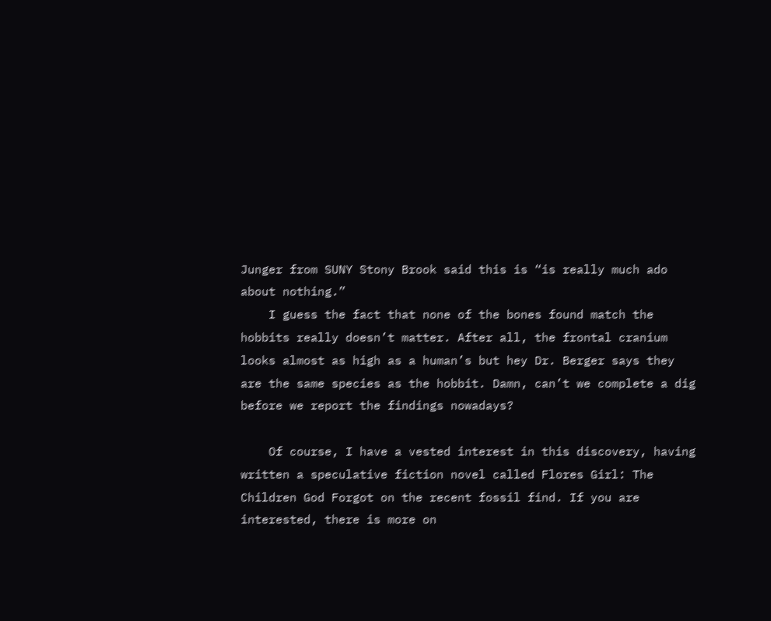Junger from SUNY Stony Brook said this is “is really much ado about nothing.”
    I guess the fact that none of the bones found match the hobbits really doesn’t matter. After all, the frontal cranium looks almost as high as a human’s but hey Dr. Berger says they are the same species as the hobbit. Damn, can’t we complete a dig before we report the findings nowadays?

    Of course, I have a vested interest in this discovery, having written a speculative fiction novel called Flores Girl: The Children God Forgot on the recent fossil find. If you are interested, there is more on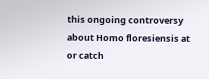this ongoing controversy about Homo floresiensis at or catch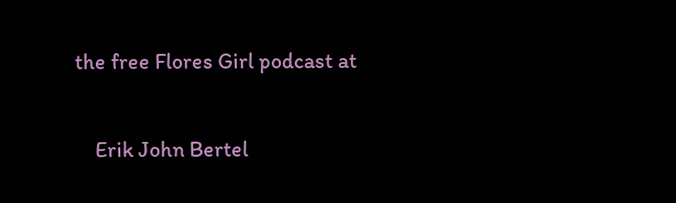the free Flores Girl podcast at

    Erik John Bertel